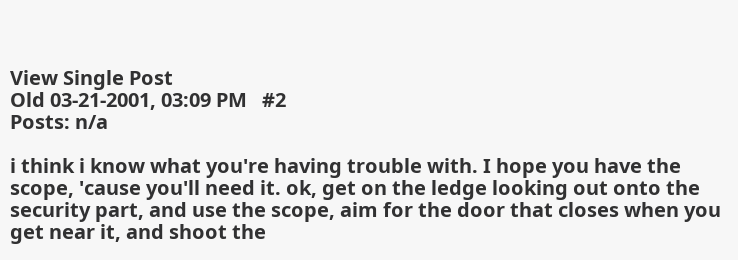View Single Post
Old 03-21-2001, 03:09 PM   #2
Posts: n/a

i think i know what you're having trouble with. I hope you have the scope, 'cause you'll need it. ok, get on the ledge looking out onto the security part, and use the scope, aim for the door that closes when you get near it, and shoot the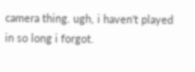camera thing. ugh, i haven't played in so long i forgot.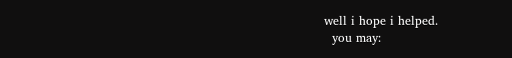well i hope i helped.
  you may: